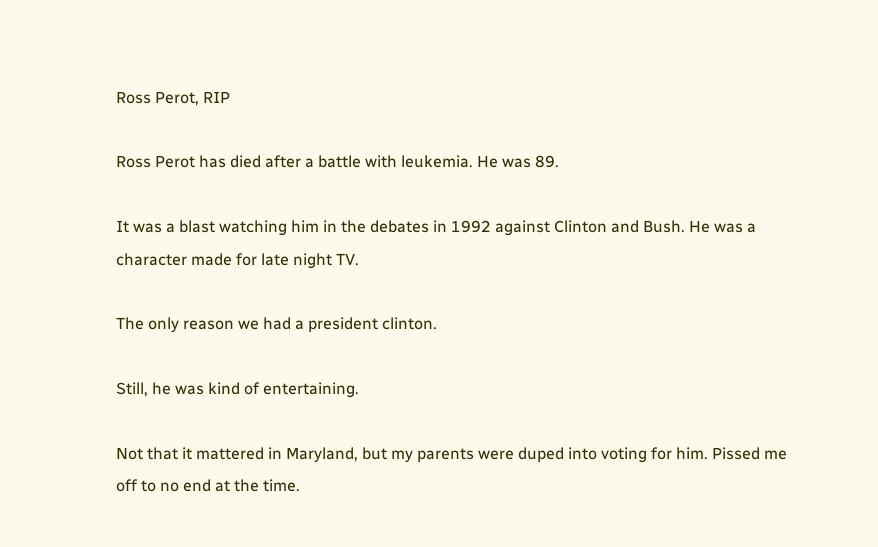Ross Perot, RIP

Ross Perot has died after a battle with leukemia. He was 89.

It was a blast watching him in the debates in 1992 against Clinton and Bush. He was a character made for late night TV.

The only reason we had a president clinton.

Still, he was kind of entertaining.

Not that it mattered in Maryland, but my parents were duped into voting for him. Pissed me off to no end at the time.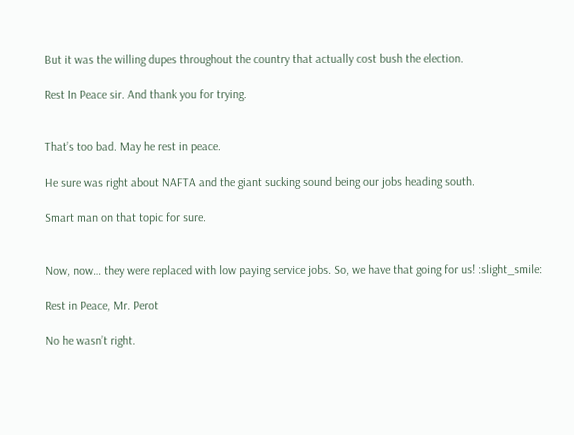But it was the willing dupes throughout the country that actually cost bush the election.

Rest In Peace sir. And thank you for trying.


That’s too bad. May he rest in peace.

He sure was right about NAFTA and the giant sucking sound being our jobs heading south.

Smart man on that topic for sure.


Now, now… they were replaced with low paying service jobs. So, we have that going for us! :slight_smile:

Rest in Peace, Mr. Perot

No he wasn’t right.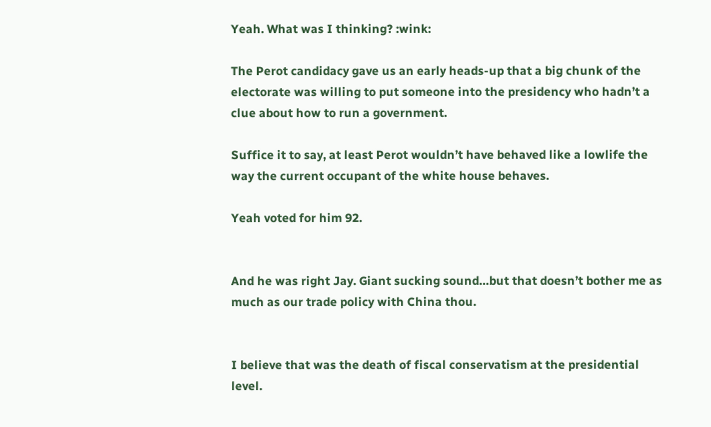Yeah. What was I thinking? :wink:

The Perot candidacy gave us an early heads-up that a big chunk of the electorate was willing to put someone into the presidency who hadn’t a clue about how to run a government.

Suffice it to say, at least Perot wouldn’t have behaved like a lowlife the way the current occupant of the white house behaves.

Yeah voted for him 92.


And he was right Jay. Giant sucking sound…but that doesn’t bother me as much as our trade policy with China thou.


I believe that was the death of fiscal conservatism at the presidential level.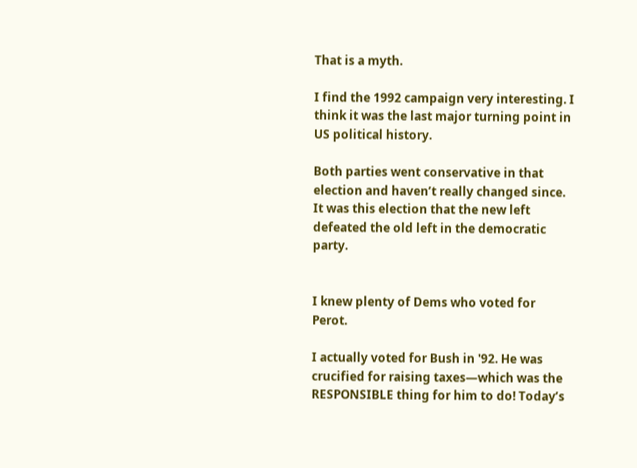That is a myth.

I find the 1992 campaign very interesting. I think it was the last major turning point in US political history.

Both parties went conservative in that election and haven’t really changed since. It was this election that the new left defeated the old left in the democratic party.


I knew plenty of Dems who voted for Perot.

I actually voted for Bush in '92. He was crucified for raising taxes—which was the RESPONSIBLE thing for him to do! Today’s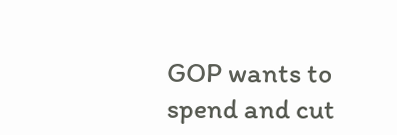GOP wants to spend and cut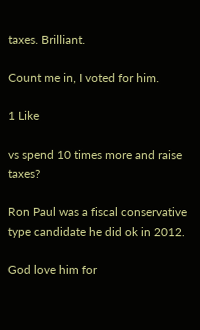taxes. Brilliant.

Count me in, I voted for him.

1 Like

vs spend 10 times more and raise taxes?

Ron Paul was a fiscal conservative type candidate he did ok in 2012.

God love him for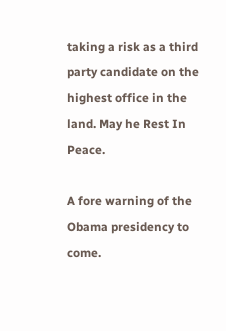taking a risk as a third party candidate on the highest office in the land. May he Rest In Peace.

A fore warning of the Obama presidency to come.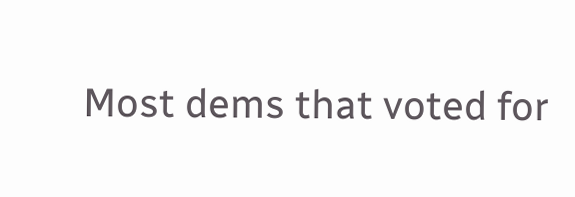Most dems that voted for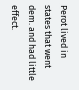Perot lived in states that went dem. and had little effect.